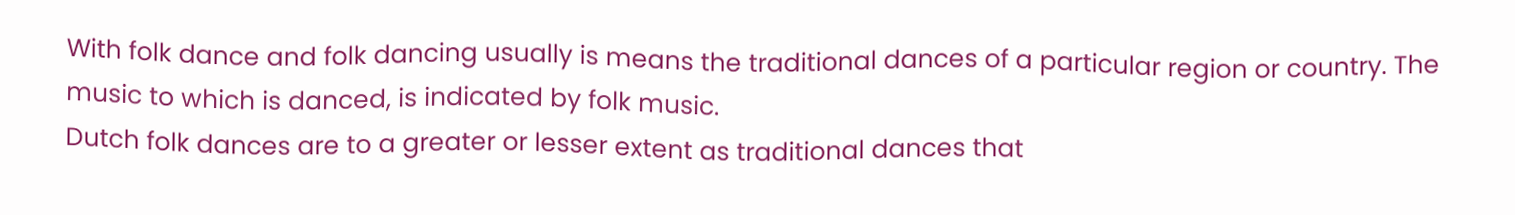With folk dance and folk dancing usually is means the traditional dances of a particular region or country. The music to which is danced, is indicated by folk music.
Dutch folk dances are to a greater or lesser extent as traditional dances that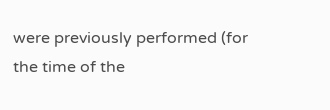were previously performed (for the time of the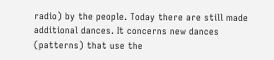radio) by the people. Today there are still made additional dances. It concerns new dances (patterns) that use the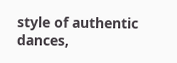style of authentic dances,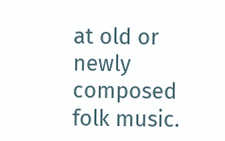at old or newly composed folk music.